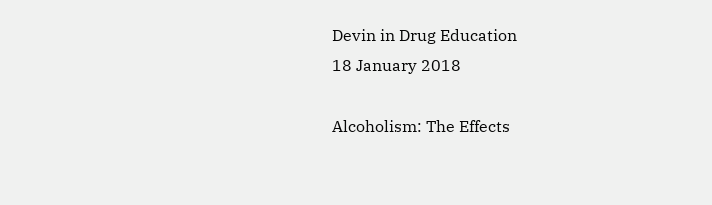Devin in Drug Education
18 January 2018

Alcoholism: The Effects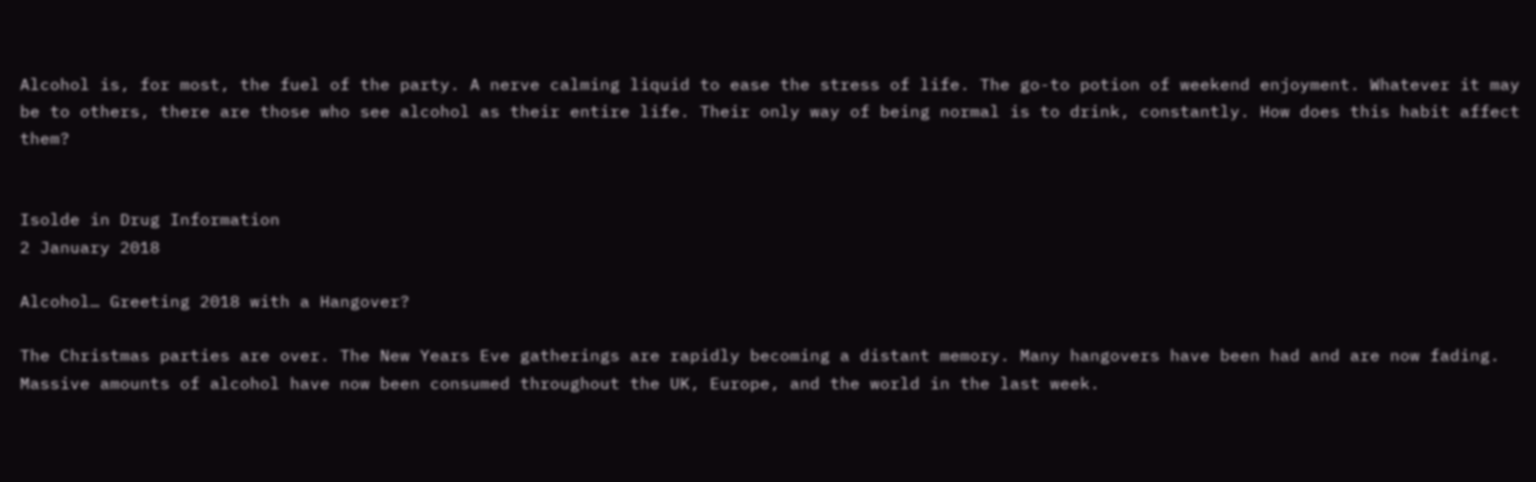Alcohol is, for most, the fuel of the party. A nerve calming liquid to ease the stress of life. The go-to potion of weekend enjoyment. Whatever it may be to others, there are those who see alcohol as their entire life. Their only way of being normal is to drink, constantly. How does this habit affect them?


Isolde in Drug Information
2 January 2018

Alcohol… Greeting 2018 with a Hangover?

The Christmas parties are over. The New Years Eve gatherings are rapidly becoming a distant memory. Many hangovers have been had and are now fading. Massive amounts of alcohol have now been consumed throughout the UK, Europe, and the world in the last week.